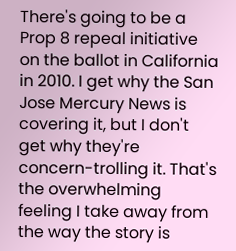There's going to be a Prop 8 repeal initiative on the ballot in California in 2010. I get why the San Jose Mercury News is covering it, but I don't get why they're concern-trolling it. That's the overwhelming feeling I take away from the way the story is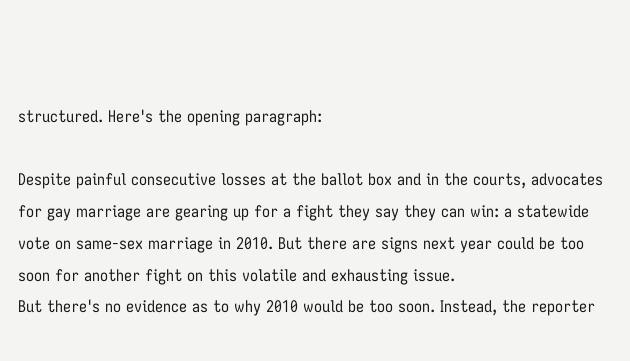structured. Here's the opening paragraph:

Despite painful consecutive losses at the ballot box and in the courts, advocates for gay marriage are gearing up for a fight they say they can win: a statewide vote on same-sex marriage in 2010. But there are signs next year could be too soon for another fight on this volatile and exhausting issue.
But there's no evidence as to why 2010 would be too soon. Instead, the reporter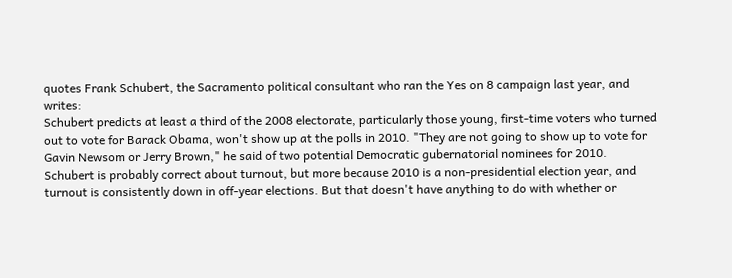quotes Frank Schubert, the Sacramento political consultant who ran the Yes on 8 campaign last year, and writes:
Schubert predicts at least a third of the 2008 electorate, particularly those young, first-time voters who turned out to vote for Barack Obama, won't show up at the polls in 2010. "They are not going to show up to vote for Gavin Newsom or Jerry Brown," he said of two potential Democratic gubernatorial nominees for 2010.
Schubert is probably correct about turnout, but more because 2010 is a non-presidential election year, and turnout is consistently down in off-year elections. But that doesn't have anything to do with whether or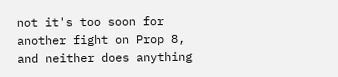not it's too soon for another fight on Prop 8, and neither does anything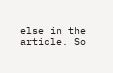else in the article. So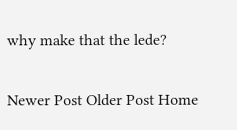why make that the lede?

Newer Post Older Post Home